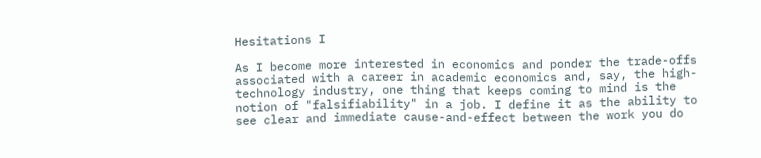Hesitations I

As I become more interested in economics and ponder the trade-offs associated with a career in academic economics and, say, the high-technology industry, one thing that keeps coming to mind is the notion of "falsifiability" in a job. I define it as the ability to see clear and immediate cause-and-effect between the work you do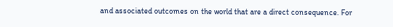and associated outcomes on the world that are a direct consequence. For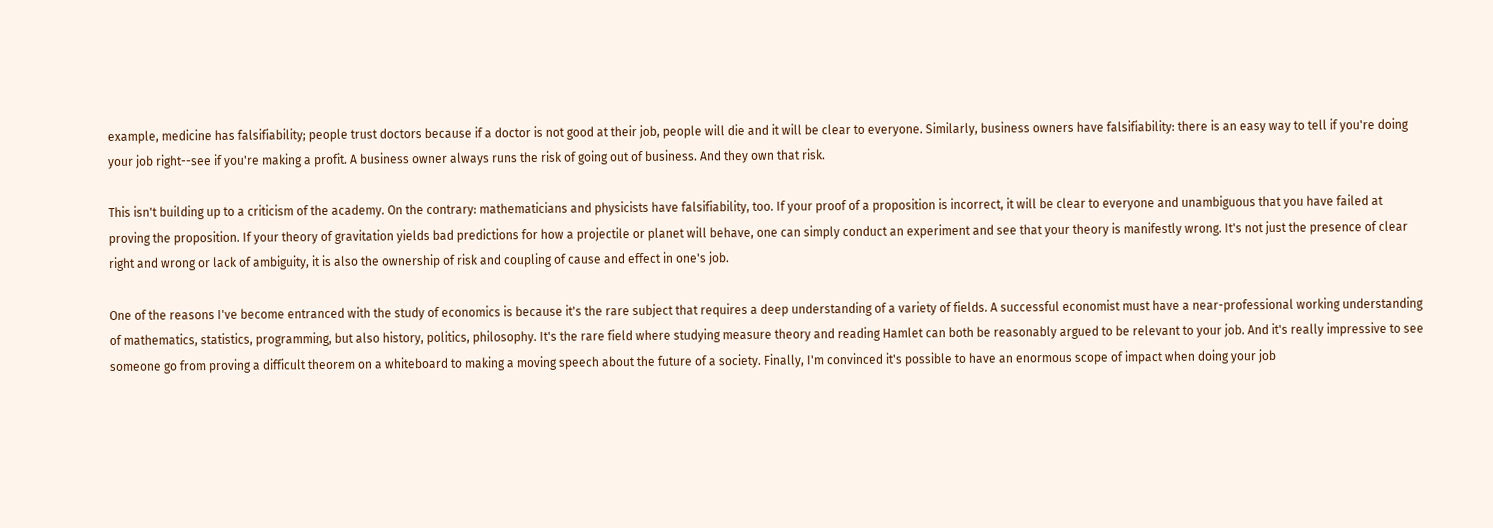example, medicine has falsifiability; people trust doctors because if a doctor is not good at their job, people will die and it will be clear to everyone. Similarly, business owners have falsifiability: there is an easy way to tell if you're doing your job right--see if you're making a profit. A business owner always runs the risk of going out of business. And they own that risk.

This isn't building up to a criticism of the academy. On the contrary: mathematicians and physicists have falsifiability, too. If your proof of a proposition is incorrect, it will be clear to everyone and unambiguous that you have failed at proving the proposition. If your theory of gravitation yields bad predictions for how a projectile or planet will behave, one can simply conduct an experiment and see that your theory is manifestly wrong. It's not just the presence of clear right and wrong or lack of ambiguity, it is also the ownership of risk and coupling of cause and effect in one's job.

One of the reasons I've become entranced with the study of economics is because it's the rare subject that requires a deep understanding of a variety of fields. A successful economist must have a near-professional working understanding of mathematics, statistics, programming, but also history, politics, philosophy. It's the rare field where studying measure theory and reading Hamlet can both be reasonably argued to be relevant to your job. And it's really impressive to see someone go from proving a difficult theorem on a whiteboard to making a moving speech about the future of a society. Finally, I'm convinced it's possible to have an enormous scope of impact when doing your job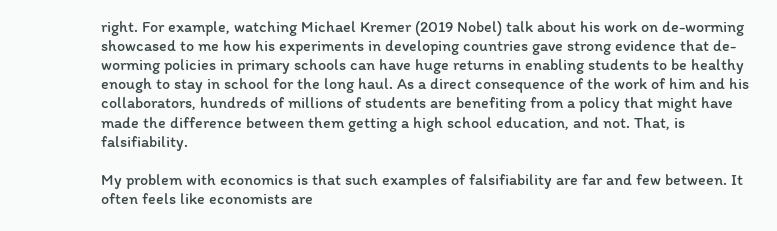right. For example, watching Michael Kremer (2019 Nobel) talk about his work on de-worming showcased to me how his experiments in developing countries gave strong evidence that de-worming policies in primary schools can have huge returns in enabling students to be healthy enough to stay in school for the long haul. As a direct consequence of the work of him and his collaborators, hundreds of millions of students are benefiting from a policy that might have made the difference between them getting a high school education, and not. That, is falsifiability.

My problem with economics is that such examples of falsifiability are far and few between. It often feels like economists are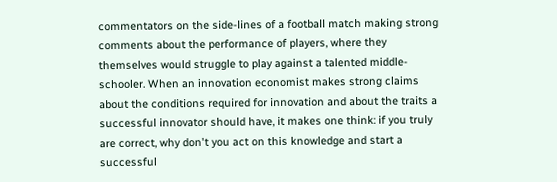commentators on the side-lines of a football match making strong comments about the performance of players, where they themselves would struggle to play against a talented middle-schooler. When an innovation economist makes strong claims about the conditions required for innovation and about the traits a successful innovator should have, it makes one think: if you truly are correct, why don't you act on this knowledge and start a successful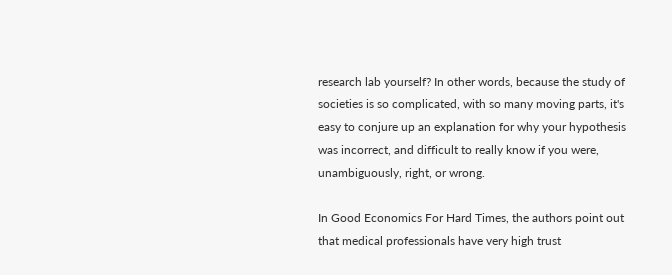research lab yourself? In other words, because the study of societies is so complicated, with so many moving parts, it's easy to conjure up an explanation for why your hypothesis was incorrect, and difficult to really know if you were, unambiguously, right, or wrong.

In Good Economics For Hard Times, the authors point out that medical professionals have very high trust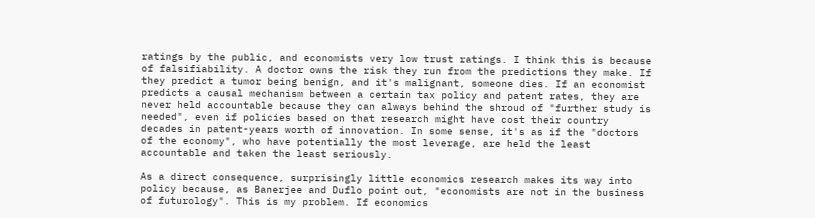ratings by the public, and economists very low trust ratings. I think this is because of falsifiability. A doctor owns the risk they run from the predictions they make. If they predict a tumor being benign, and it's malignant, someone dies. If an economist predicts a causal mechanism between a certain tax policy and patent rates, they are never held accountable because they can always behind the shroud of "further study is needed", even if policies based on that research might have cost their country decades in patent-years worth of innovation. In some sense, it's as if the "doctors of the economy", who have potentially the most leverage, are held the least accountable and taken the least seriously.

As a direct consequence, surprisingly little economics research makes its way into policy because, as Banerjee and Duflo point out, "economists are not in the business of futurology". This is my problem. If economics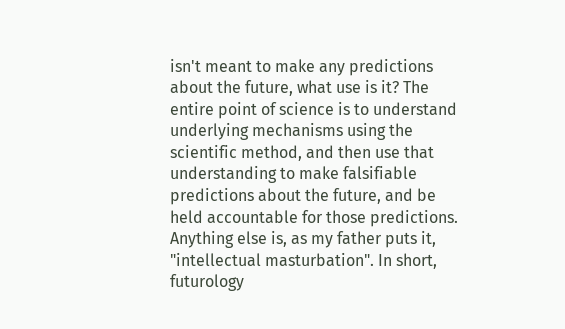isn't meant to make any predictions about the future, what use is it? The entire point of science is to understand underlying mechanisms using the scientific method, and then use that understanding to make falsifiable predictions about the future, and be held accountable for those predictions. Anything else is, as my father puts it, "intellectual masturbation". In short, futurology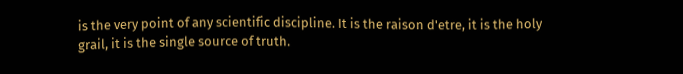is the very point of any scientific discipline. It is the raison d'etre, it is the holy grail, it is the single source of truth.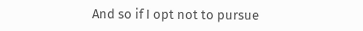And so if I opt not to pursue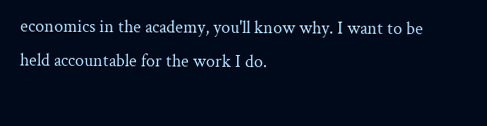economics in the academy, you'll know why. I want to be held accountable for the work I do.